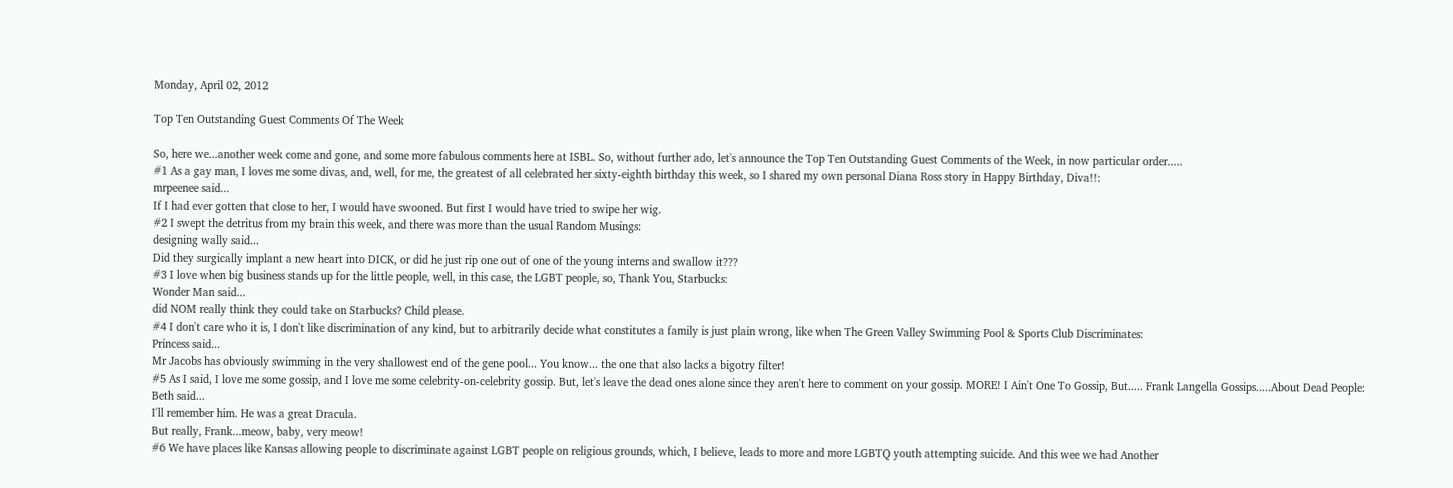Monday, April 02, 2012

Top Ten Outstanding Guest Comments Of The Week

So, here we...another week come and gone, and some more fabulous comments here at ISBL. So, without further ado, let's announce the Top Ten Outstanding Guest Comments of the Week, in now particular order.....
#1 As a gay man, I loves me some divas, and, well, for me, the greatest of all celebrated her sixty-eighth birthday this week, so I shared my own personal Diana Ross story in Happy Birthday, Diva!!:
mrpeenee said...
If I had ever gotten that close to her, I would have swooned. But first I would have tried to swipe her wig.
#2 I swept the detritus from my brain this week, and there was more than the usual Random Musings:
designing wally said...
Did they surgically implant a new heart into DICK, or did he just rip one out of one of the young interns and swallow it???
#3 I love when big business stands up for the little people, well, in this case, the LGBT people, so, Thank You, Starbucks:
Wonder Man said...
did NOM really think they could take on Starbucks? Child please.
#4 I don't care who it is, I don't like discrimination of any kind, but to arbitrarily decide what constitutes a family is just plain wrong, like when The Green Valley Swimming Pool & Sports Club Discriminates:
Princess said...
Mr Jacobs has obviously swimming in the very shallowest end of the gene pool... You know... the one that also lacks a bigotry filter!
#5 As I said, I love me some gossip, and I love me some celebrity-on-celebrity gossip. But, let's leave the dead ones alone since they aren't here to comment on your gossip. MORE! I Ain't One To Gossip, But..... Frank Langella Gossips.....About Dead People:
Beth said...
I'll remember him. He was a great Dracula.
But really, Frank...meow, baby, very meow!
#6 We have places like Kansas allowing people to discriminate against LGBT people on religious grounds, which, I believe, leads to more and more LGBTQ youth attempting suicide. And this wee we had Another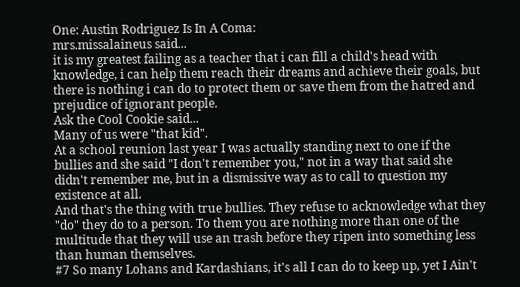One: Austin Rodriguez Is In A Coma:
mrs.missalaineus said...
it is my greatest failing as a teacher that i can fill a child's head with knowledge, i can help them reach their dreams and achieve their goals, but there is nothing i can do to protect them or save them from the hatred and prejudice of ignorant people.
Ask the Cool Cookie said...
Many of us were "that kid".
At a school reunion last year I was actually standing next to one if the bullies and she said "I don't remember you," not in a way that said she didn't remember me, but in a dismissive way as to call to question my existence at all.
And that's the thing with true bullies. They refuse to acknowledge what they "do" they do to a person. To them you are nothing more than one of the multitude that they will use an trash before they ripen into something less than human themselves.
#7 So many Lohans and Kardashians, it's all I can do to keep up, yet I Ain't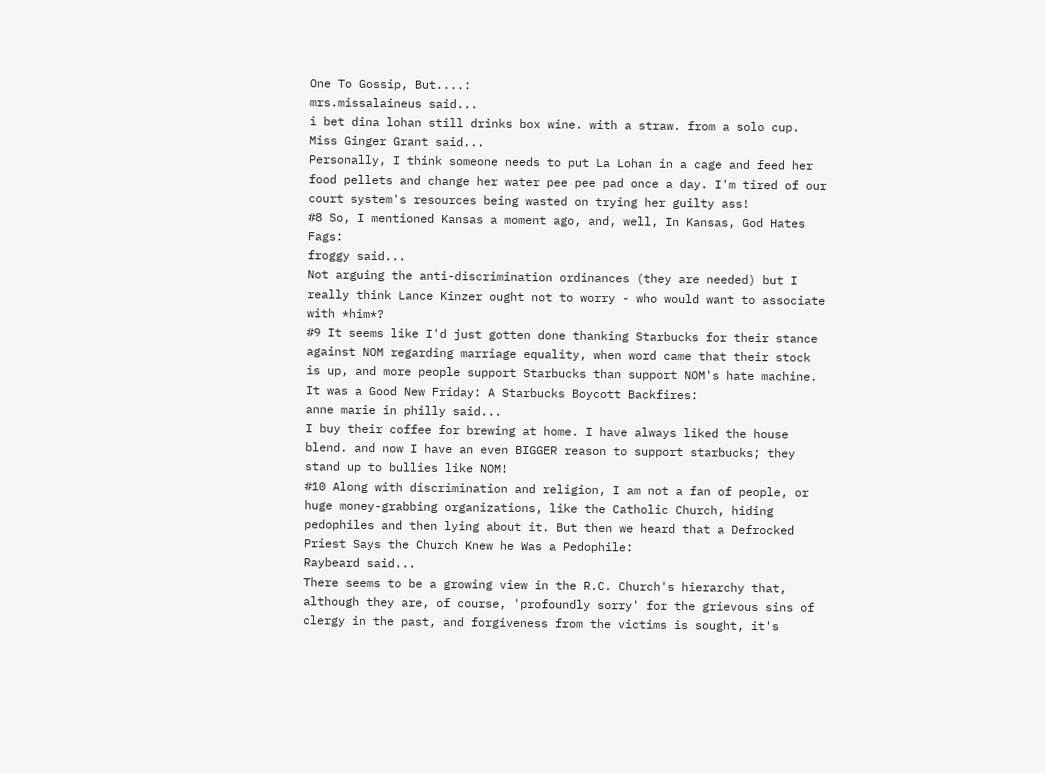One To Gossip, But....:
mrs.missalaineus said...
i bet dina lohan still drinks box wine. with a straw. from a solo cup.
Miss Ginger Grant said...
Personally, I think someone needs to put La Lohan in a cage and feed her food pellets and change her water pee pee pad once a day. I'm tired of our court system's resources being wasted on trying her guilty ass!
#8 So, I mentioned Kansas a moment ago, and, well, In Kansas, God Hates Fags:
froggy said...
Not arguing the anti-discrimination ordinances (they are needed) but I really think Lance Kinzer ought not to worry - who would want to associate with *him*?
#9 It seems like I'd just gotten done thanking Starbucks for their stance against NOM regarding marriage equality, when word came that their stock is up, and more people support Starbucks than support NOM's hate machine. It was a Good New Friday: A Starbucks Boycott Backfires:
anne marie in philly said...
I buy their coffee for brewing at home. I have always liked the house blend. and now I have an even BIGGER reason to support starbucks; they stand up to bullies like NOM!
#10 Along with discrimination and religion, I am not a fan of people, or huge money-grabbing organizations, like the Catholic Church, hiding pedophiles and then lying about it. But then we heard that a Defrocked Priest Says the Church Knew he Was a Pedophile:
Raybeard said...
There seems to be a growing view in the R.C. Church's hierarchy that, although they are, of course, 'profoundly sorry' for the grievous sins of clergy in the past, and forgiveness from the victims is sought, it's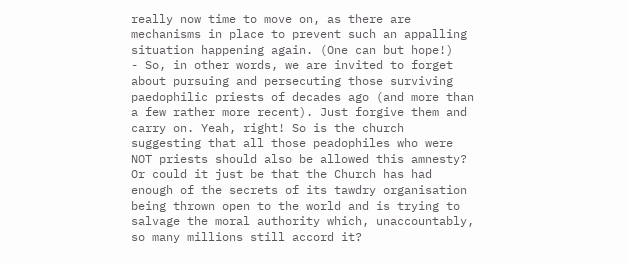really now time to move on, as there are mechanisms in place to prevent such an appalling situation happening again. (One can but hope!)
- So, in other words, we are invited to forget about pursuing and persecuting those surviving paedophilic priests of decades ago (and more than a few rather more recent). Just forgive them and carry on. Yeah, right! So is the church suggesting that all those peadophiles who were NOT priests should also be allowed this amnesty? Or could it just be that the Church has had enough of the secrets of its tawdry organisation being thrown open to the world and is trying to salvage the moral authority which, unaccountably, so many millions still accord it?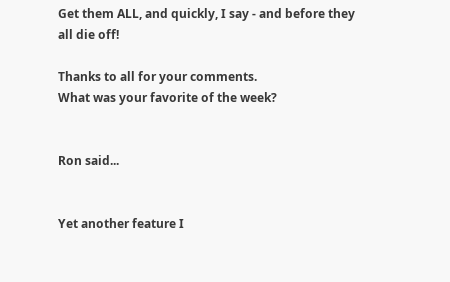Get them ALL, and quickly, I say - and before they all die off!

Thanks to all for your comments.
What was your favorite of the week?


Ron said...


Yet another feature I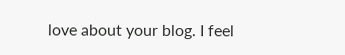love about your blog. I feel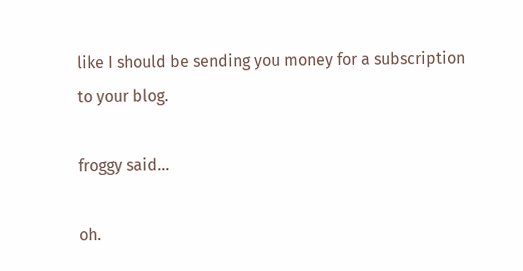like I should be sending you money for a subscription to your blog.

froggy said...

oh.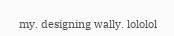my. designing wally. lololol